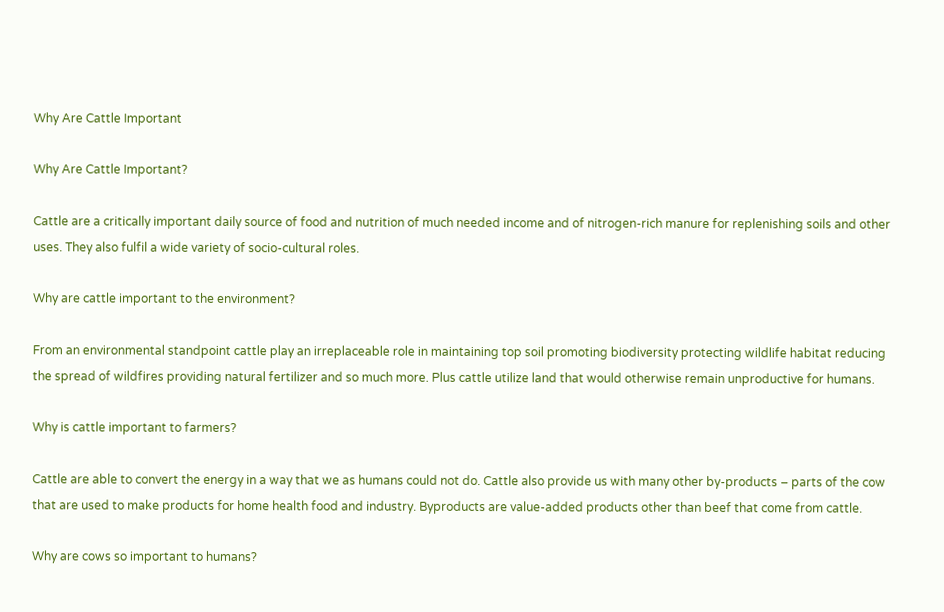Why Are Cattle Important

Why Are Cattle Important?

Cattle are a critically important daily source of food and nutrition of much needed income and of nitrogen-rich manure for replenishing soils and other uses. They also fulfil a wide variety of socio-cultural roles.

Why are cattle important to the environment?

From an environmental standpoint cattle play an irreplaceable role in maintaining top soil promoting biodiversity protecting wildlife habitat reducing the spread of wildfires providing natural fertilizer and so much more. Plus cattle utilize land that would otherwise remain unproductive for humans.

Why is cattle important to farmers?

Cattle are able to convert the energy in a way that we as humans could not do. Cattle also provide us with many other by-products – parts of the cow that are used to make products for home health food and industry. Byproducts are value-added products other than beef that come from cattle.

Why are cows so important to humans?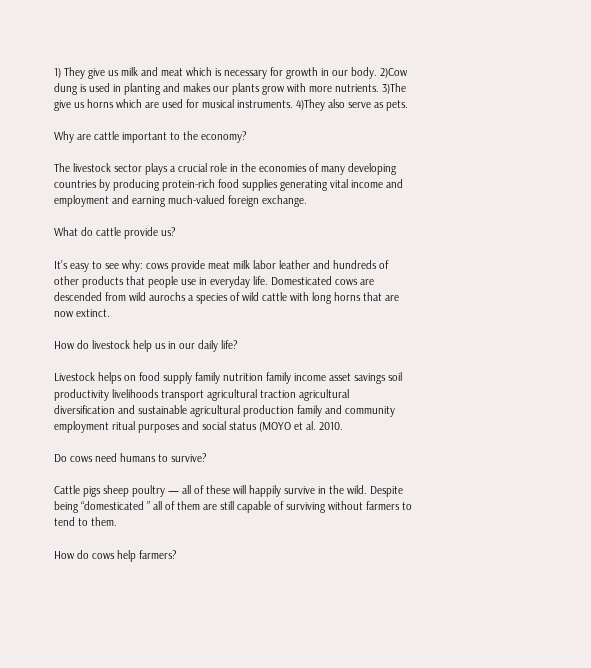1) They give us milk and meat which is necessary for growth in our body. 2)Cow dung is used in planting and makes our plants grow with more nutrients. 3)The give us horns which are used for musical instruments. 4)They also serve as pets.

Why are cattle important to the economy?

The livestock sector plays a crucial role in the economies of many developing countries by producing protein-rich food supplies generating vital income and employment and earning much-valued foreign exchange.

What do cattle provide us?

It’s easy to see why: cows provide meat milk labor leather and hundreds of other products that people use in everyday life. Domesticated cows are descended from wild aurochs a species of wild cattle with long horns that are now extinct.

How do livestock help us in our daily life?

Livestock helps on food supply family nutrition family income asset savings soil productivity livelihoods transport agricultural traction agricultural diversification and sustainable agricultural production family and community employment ritual purposes and social status (MOYO et al. 2010.

Do cows need humans to survive?

Cattle pigs sheep poultry — all of these will happily survive in the wild. Despite being “domesticated ” all of them are still capable of surviving without farmers to tend to them.

How do cows help farmers?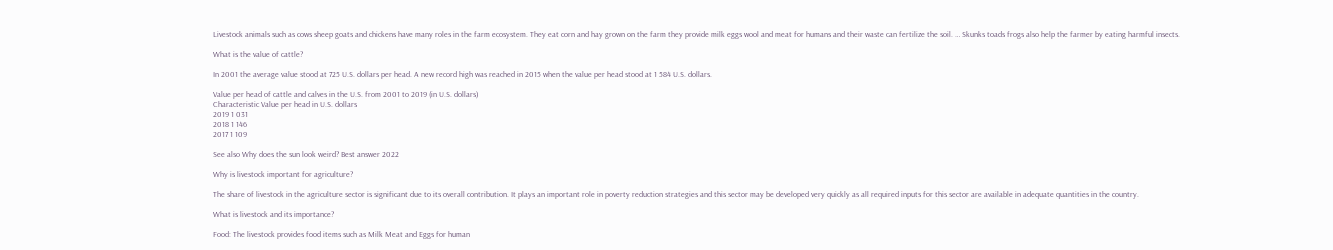Livestock animals such as cows sheep goats and chickens have many roles in the farm ecosystem. They eat corn and hay grown on the farm they provide milk eggs wool and meat for humans and their waste can fertilize the soil. … Skunks toads frogs also help the farmer by eating harmful insects.

What is the value of cattle?

In 2001 the average value stood at 725 U.S. dollars per head. A new record high was reached in 2015 when the value per head stood at 1 584 U.S. dollars.

Value per head of cattle and calves in the U.S. from 2001 to 2019 (in U.S. dollars)
Characteristic Value per head in U.S. dollars
2019 1 031
2018 1 146
2017 1 109

See also Why does the sun look weird? Best answer 2022

Why is livestock important for agriculture?

The share of livestock in the agriculture sector is significant due to its overall contribution. It plays an important role in poverty reduction strategies and this sector may be developed very quickly as all required inputs for this sector are available in adequate quantities in the country.

What is livestock and its importance?

Food: The livestock provides food items such as Milk Meat and Eggs for human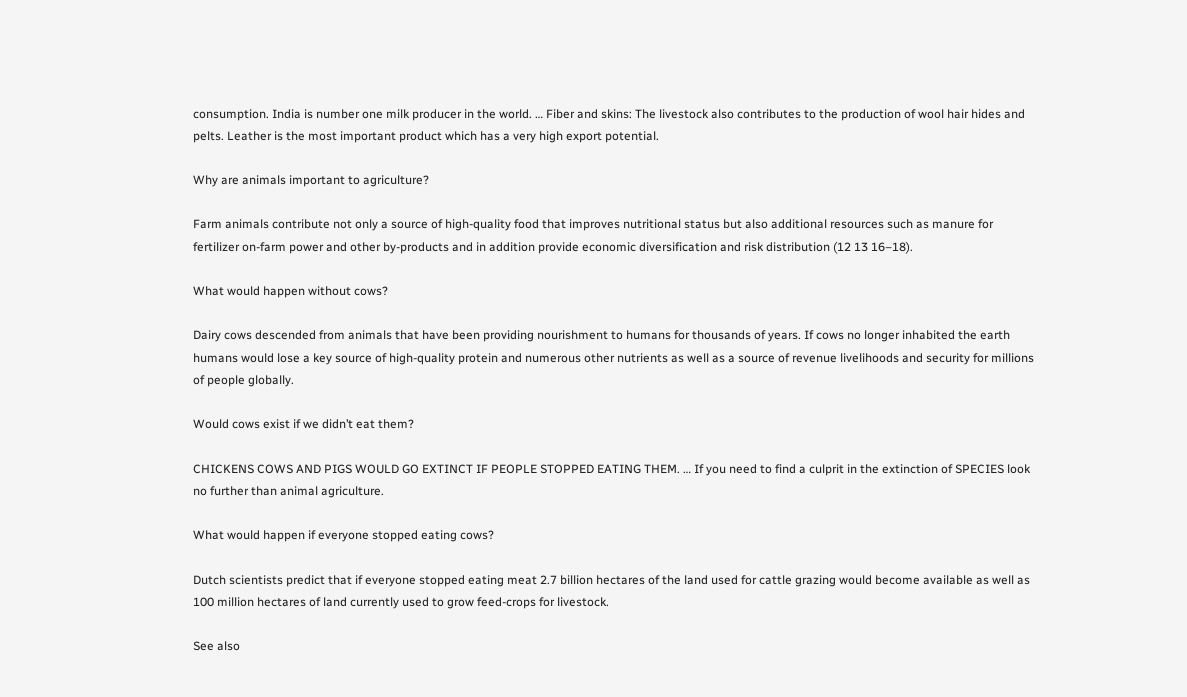consumption. India is number one milk producer in the world. … Fiber and skins: The livestock also contributes to the production of wool hair hides and pelts. Leather is the most important product which has a very high export potential.

Why are animals important to agriculture?

Farm animals contribute not only a source of high-quality food that improves nutritional status but also additional resources such as manure for fertilizer on-farm power and other by-products and in addition provide economic diversification and risk distribution (12 13 16–18).

What would happen without cows?

Dairy cows descended from animals that have been providing nourishment to humans for thousands of years. If cows no longer inhabited the earth humans would lose a key source of high-quality protein and numerous other nutrients as well as a source of revenue livelihoods and security for millions of people globally.

Would cows exist if we didn’t eat them?

CHICKENS COWS AND PIGS WOULD GO EXTINCT IF PEOPLE STOPPED EATING THEM. … If you need to find a culprit in the extinction of SPECIES look no further than animal agriculture.

What would happen if everyone stopped eating cows?

Dutch scientists predict that if everyone stopped eating meat 2.7 billion hectares of the land used for cattle grazing would become available as well as 100 million hectares of land currently used to grow feed-crops for livestock.

See also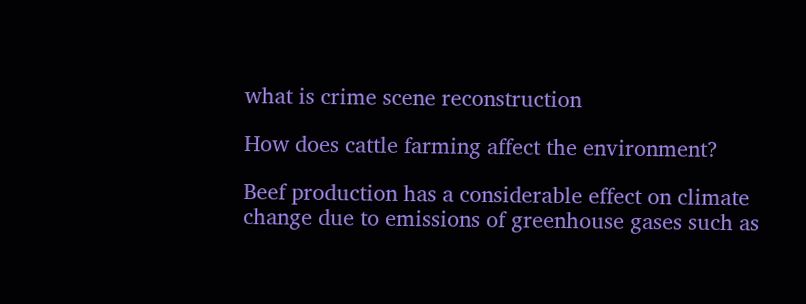what is crime scene reconstruction

How does cattle farming affect the environment?

Beef production has a considerable effect on climate change due to emissions of greenhouse gases such as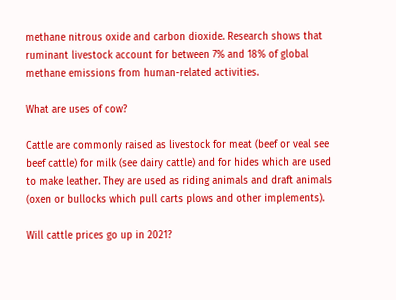methane nitrous oxide and carbon dioxide. Research shows that ruminant livestock account for between 7% and 18% of global methane emissions from human-related activities.

What are uses of cow?

Cattle are commonly raised as livestock for meat (beef or veal see beef cattle) for milk (see dairy cattle) and for hides which are used to make leather. They are used as riding animals and draft animals (oxen or bullocks which pull carts plows and other implements).

Will cattle prices go up in 2021?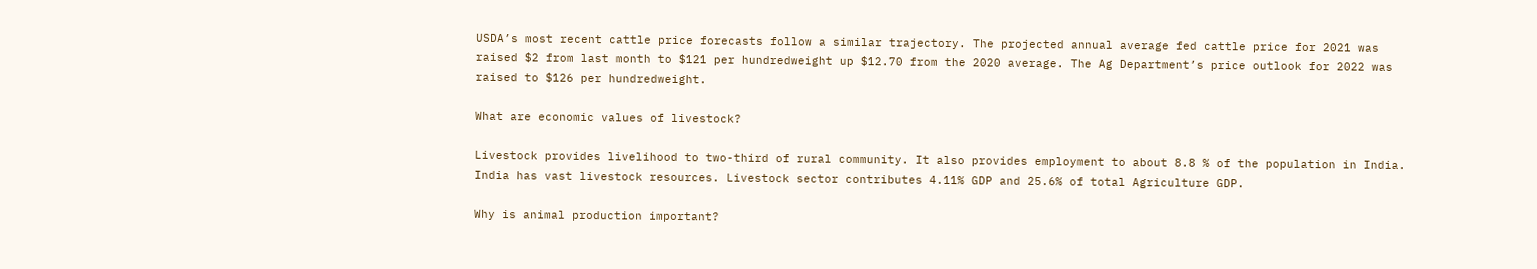USDA’s most recent cattle price forecasts follow a similar trajectory. The projected annual average fed cattle price for 2021 was raised $2 from last month to $121 per hundredweight up $12.70 from the 2020 average. The Ag Department’s price outlook for 2022 was raised to $126 per hundredweight.

What are economic values of livestock?

Livestock provides livelihood to two-third of rural community. It also provides employment to about 8.8 % of the population in India. India has vast livestock resources. Livestock sector contributes 4.11% GDP and 25.6% of total Agriculture GDP.

Why is animal production important?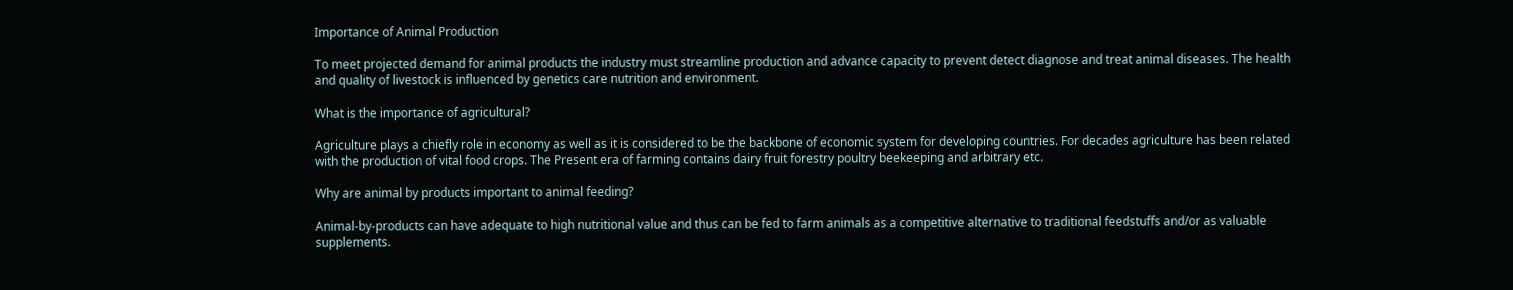Importance of Animal Production

To meet projected demand for animal products the industry must streamline production and advance capacity to prevent detect diagnose and treat animal diseases. The health and quality of livestock is influenced by genetics care nutrition and environment.

What is the importance of agricultural?

Agriculture plays a chiefly role in economy as well as it is considered to be the backbone of economic system for developing countries. For decades agriculture has been related with the production of vital food crops. The Present era of farming contains dairy fruit forestry poultry beekeeping and arbitrary etc.

Why are animal by products important to animal feeding?

Animal-by-products can have adequate to high nutritional value and thus can be fed to farm animals as a competitive alternative to traditional feedstuffs and/or as valuable supplements.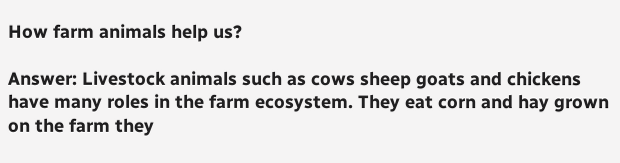How farm animals help us?

Answer: Livestock animals such as cows sheep goats and chickens have many roles in the farm ecosystem. They eat corn and hay grown on the farm they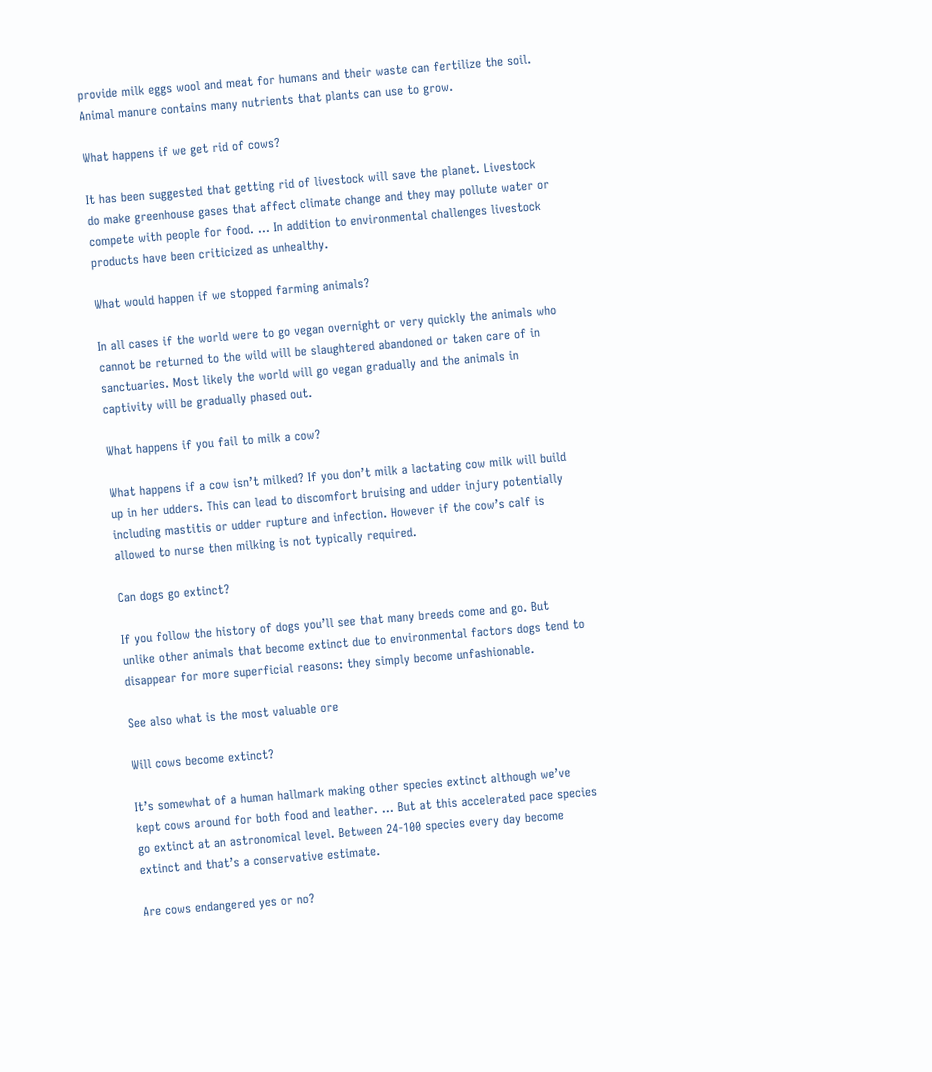provide milk eggs wool and meat for humans and their waste can fertilize the soil. Animal manure contains many nutrients that plants can use to grow.

What happens if we get rid of cows?

It has been suggested that getting rid of livestock will save the planet. Livestock do make greenhouse gases that affect climate change and they may pollute water or compete with people for food. … In addition to environmental challenges livestock products have been criticized as unhealthy.

What would happen if we stopped farming animals?

In all cases if the world were to go vegan overnight or very quickly the animals who cannot be returned to the wild will be slaughtered abandoned or taken care of in sanctuaries. Most likely the world will go vegan gradually and the animals in captivity will be gradually phased out.

What happens if you fail to milk a cow?

What happens if a cow isn’t milked? If you don’t milk a lactating cow milk will build up in her udders. This can lead to discomfort bruising and udder injury potentially including mastitis or udder rupture and infection. However if the cow’s calf is allowed to nurse then milking is not typically required.

Can dogs go extinct?

If you follow the history of dogs you’ll see that many breeds come and go. But unlike other animals that become extinct due to environmental factors dogs tend to disappear for more superficial reasons: they simply become unfashionable.

See also what is the most valuable ore

Will cows become extinct?

It’s somewhat of a human hallmark making other species extinct although we’ve kept cows around for both food and leather. … But at this accelerated pace species go extinct at an astronomical level. Between 24-100 species every day become extinct and that’s a conservative estimate.

Are cows endangered yes or no?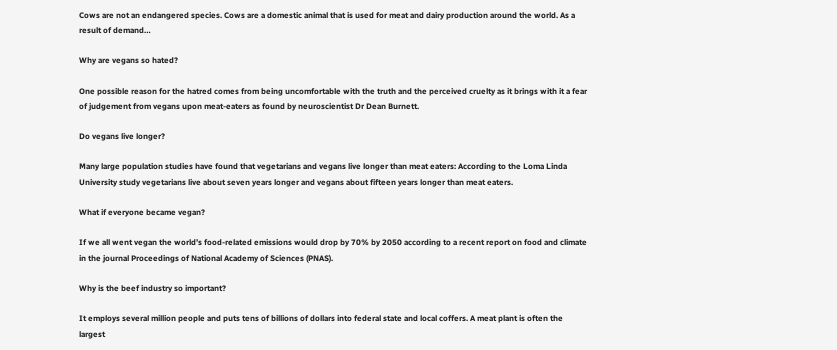Cows are not an endangered species. Cows are a domestic animal that is used for meat and dairy production around the world. As a result of demand…

Why are vegans so hated?

One possible reason for the hatred comes from being uncomfortable with the truth and the perceived cruelty as it brings with it a fear of judgement from vegans upon meat-eaters as found by neuroscientist Dr Dean Burnett.

Do vegans live longer?

Many large population studies have found that vegetarians and vegans live longer than meat eaters: According to the Loma Linda University study vegetarians live about seven years longer and vegans about fifteen years longer than meat eaters.

What if everyone became vegan?

If we all went vegan the world’s food-related emissions would drop by 70% by 2050 according to a recent report on food and climate in the journal Proceedings of National Academy of Sciences (PNAS).

Why is the beef industry so important?

It employs several million people and puts tens of billions of dollars into federal state and local coffers. A meat plant is often the largest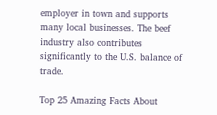employer in town and supports many local businesses. The beef industry also contributes significantly to the U.S. balance of trade.

Top 25 Amazing Facts About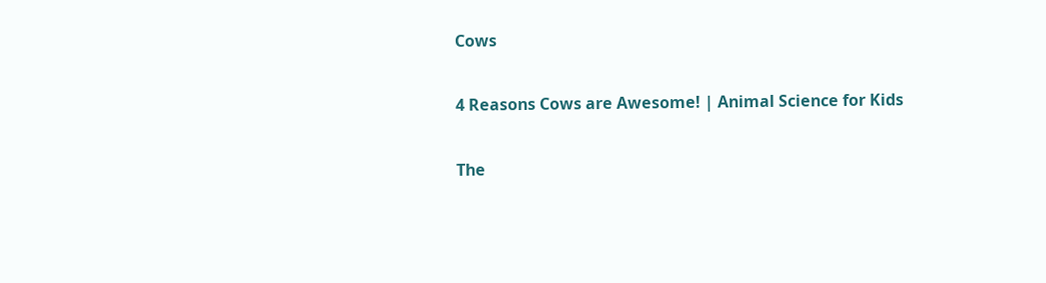Cows

4 Reasons Cows are Awesome! | Animal Science for Kids

The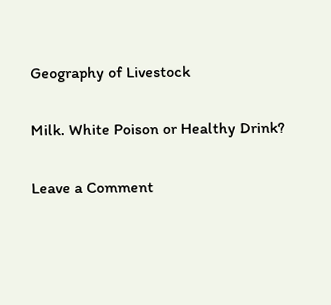Geography of Livestock

Milk. White Poison or Healthy Drink?

Leave a Comment